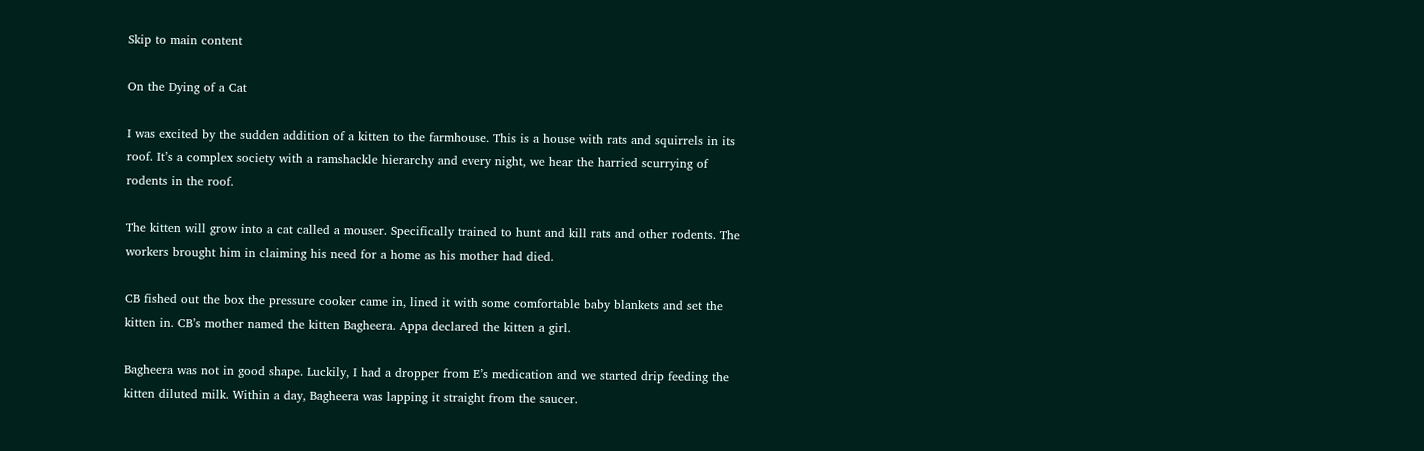Skip to main content

On the Dying of a Cat

I was excited by the sudden addition of a kitten to the farmhouse. This is a house with rats and squirrels in its roof. It’s a complex society with a ramshackle hierarchy and every night, we hear the harried scurrying of rodents in the roof.

The kitten will grow into a cat called a mouser. Specifically trained to hunt and kill rats and other rodents. The workers brought him in claiming his need for a home as his mother had died.

CB fished out the box the pressure cooker came in, lined it with some comfortable baby blankets and set the kitten in. CB’s mother named the kitten Bagheera. Appa declared the kitten a girl.

Bagheera was not in good shape. Luckily, I had a dropper from E’s medication and we started drip feeding the kitten diluted milk. Within a day, Bagheera was lapping it straight from the saucer.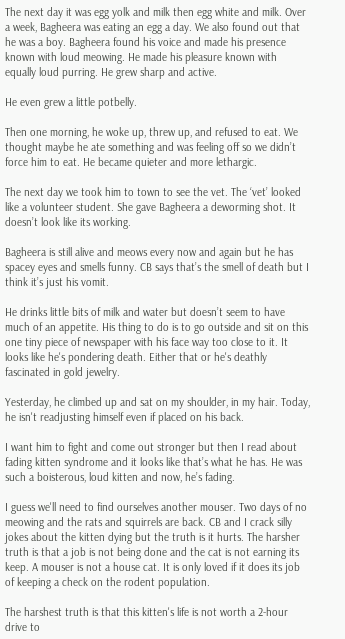The next day it was egg yolk and milk then egg white and milk. Over a week, Bagheera was eating an egg a day. We also found out that he was a boy. Bagheera found his voice and made his presence known with loud meowing. He made his pleasure known with equally loud purring. He grew sharp and active.

He even grew a little potbelly.

Then one morning, he woke up, threw up, and refused to eat. We thought maybe he ate something and was feeling off so we didn’t force him to eat. He became quieter and more lethargic.

The next day we took him to town to see the vet. The ‘vet’ looked like a volunteer student. She gave Bagheera a deworming shot. It doesn’t look like its working.

Bagheera is still alive and meows every now and again but he has spacey eyes and smells funny. CB says that’s the smell of death but I think it’s just his vomit.

He drinks little bits of milk and water but doesn’t seem to have much of an appetite. His thing to do is to go outside and sit on this one tiny piece of newspaper with his face way too close to it. It looks like he's pondering death. Either that or he's deathly fascinated in gold jewelry.

Yesterday, he climbed up and sat on my shoulder, in my hair. Today, he isn't readjusting himself even if placed on his back.

I want him to fight and come out stronger but then I read about fading kitten syndrome and it looks like that’s what he has. He was such a boisterous, loud kitten and now, he’s fading.

I guess we'll need to find ourselves another mouser. Two days of no meowing and the rats and squirrels are back. CB and I crack silly jokes about the kitten dying but the truth is it hurts. The harsher truth is that a job is not being done and the cat is not earning its keep. A mouser is not a house cat. It is only loved if it does its job of keeping a check on the rodent population.

The harshest truth is that this kitten's life is not worth a 2-hour drive to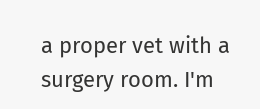a proper vet with a surgery room. I'm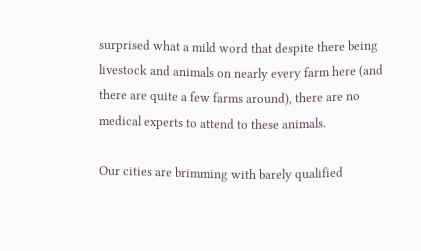surprised what a mild word that despite there being livestock and animals on nearly every farm here (and there are quite a few farms around), there are no medical experts to attend to these animals.

Our cities are brimming with barely qualified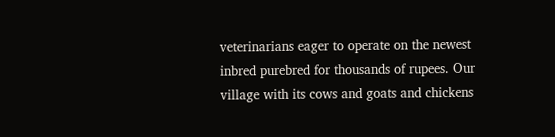veterinarians eager to operate on the newest inbred purebred for thousands of rupees. Our village with its cows and goats and chickens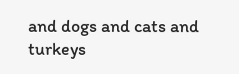and dogs and cats and turkeys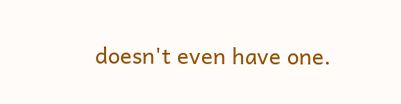doesn't even have one.